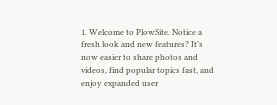1. Welcome to PlowSite. Notice a fresh look and new features? It’s now easier to share photos and videos, find popular topics fast, and enjoy expanded user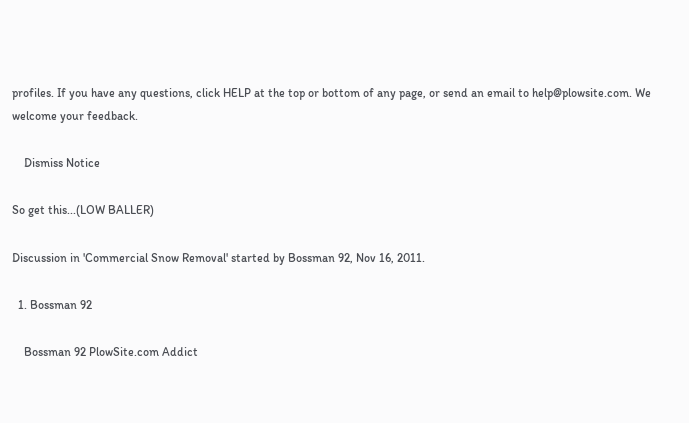profiles. If you have any questions, click HELP at the top or bottom of any page, or send an email to help@plowsite.com. We welcome your feedback.

    Dismiss Notice

So get this...(LOW BALLER)

Discussion in 'Commercial Snow Removal' started by Bossman 92, Nov 16, 2011.

  1. Bossman 92

    Bossman 92 PlowSite.com Addict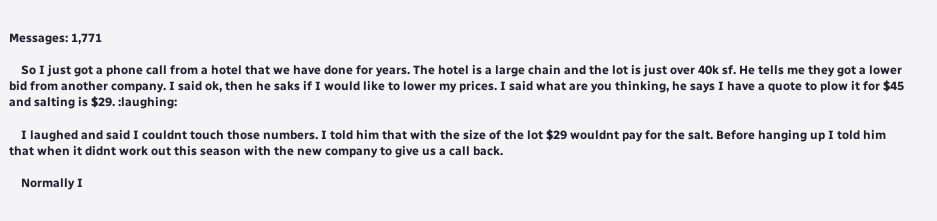Messages: 1,771

    So I just got a phone call from a hotel that we have done for years. The hotel is a large chain and the lot is just over 40k sf. He tells me they got a lower bid from another company. I said ok, then he saks if I would like to lower my prices. I said what are you thinking, he says I have a quote to plow it for $45 and salting is $29. :laughing:

    I laughed and said I couldnt touch those numbers. I told him that with the size of the lot $29 wouldnt pay for the salt. Before hanging up I told him that when it didnt work out this season with the new company to give us a call back.

    Normally I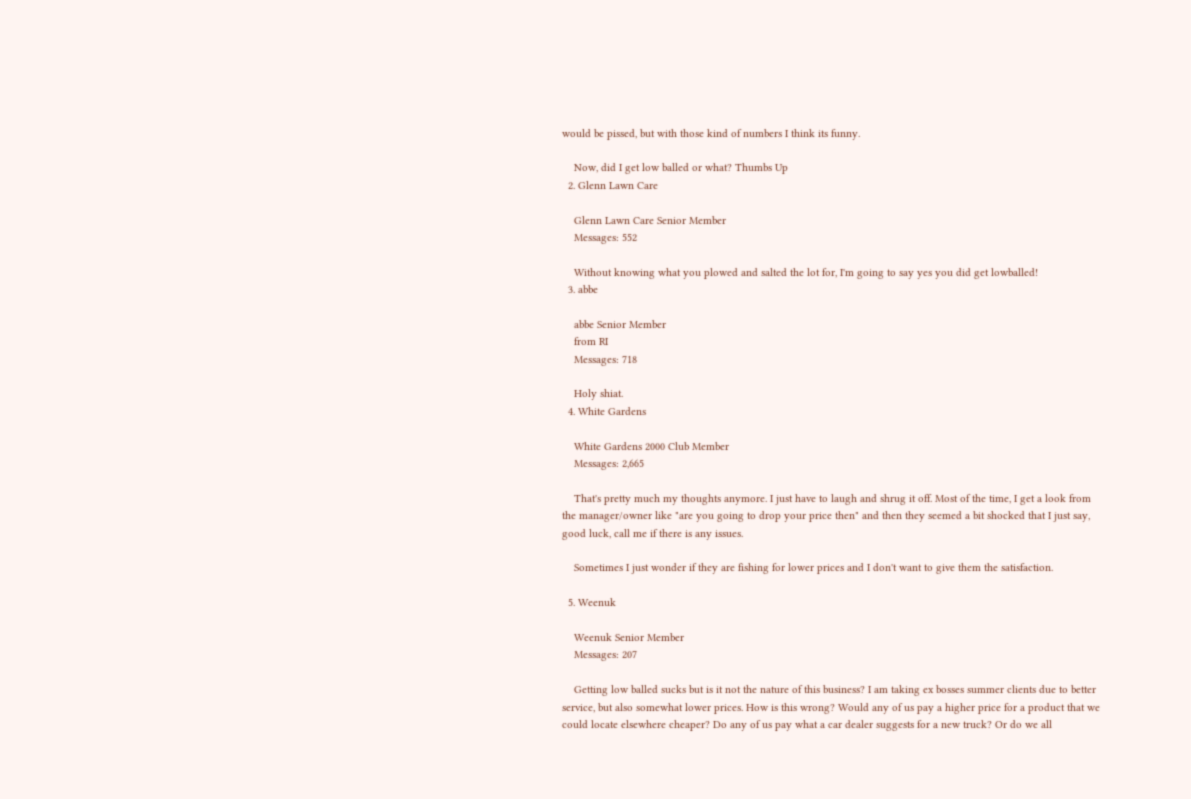would be pissed, but with those kind of numbers I think its funny.

    Now, did I get low balled or what? Thumbs Up
  2. Glenn Lawn Care

    Glenn Lawn Care Senior Member
    Messages: 552

    Without knowing what you plowed and salted the lot for, I'm going to say yes you did get lowballed!
  3. abbe

    abbe Senior Member
    from RI
    Messages: 718

    Holy shiat.
  4. White Gardens

    White Gardens 2000 Club Member
    Messages: 2,665

    That's pretty much my thoughts anymore. I just have to laugh and shrug it off. Most of the time, I get a look from the manager/owner like "are you going to drop your price then" and then they seemed a bit shocked that I just say, good luck, call me if there is any issues.

    Sometimes I just wonder if they are fishing for lower prices and I don't want to give them the satisfaction.

  5. Weenuk

    Weenuk Senior Member
    Messages: 207

    Getting low balled sucks but is it not the nature of this business? I am taking ex bosses summer clients due to better service, but also somewhat lower prices. How is this wrong? Would any of us pay a higher price for a product that we could locate elsewhere cheaper? Do any of us pay what a car dealer suggests for a new truck? Or do we all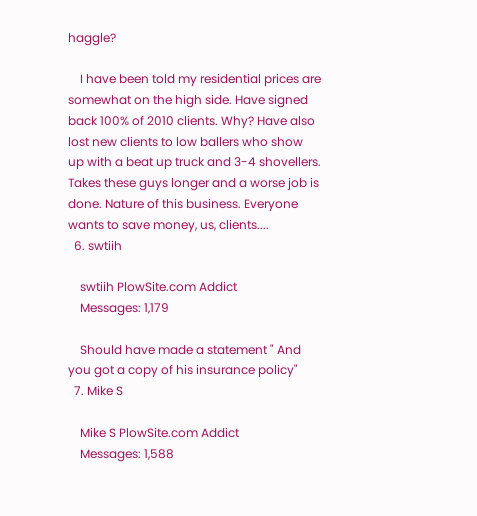haggle?

    I have been told my residential prices are somewhat on the high side. Have signed back 100% of 2010 clients. Why? Have also lost new clients to low ballers who show up with a beat up truck and 3-4 shovellers. Takes these guys longer and a worse job is done. Nature of this business. Everyone wants to save money, us, clients....
  6. swtiih

    swtiih PlowSite.com Addict
    Messages: 1,179

    Should have made a statement " And you got a copy of his insurance policy"
  7. Mike S

    Mike S PlowSite.com Addict
    Messages: 1,588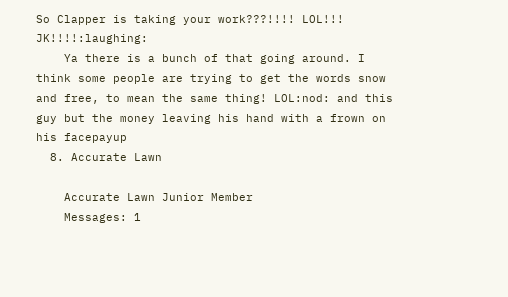So Clapper is taking your work???!!!! LOL!!! JK!!!!:laughing:
    Ya there is a bunch of that going around. I think some people are trying to get the words snow and free, to mean the same thing! LOL:nod: and this guy but the money leaving his hand with a frown on his facepayup
  8. Accurate Lawn

    Accurate Lawn Junior Member
    Messages: 1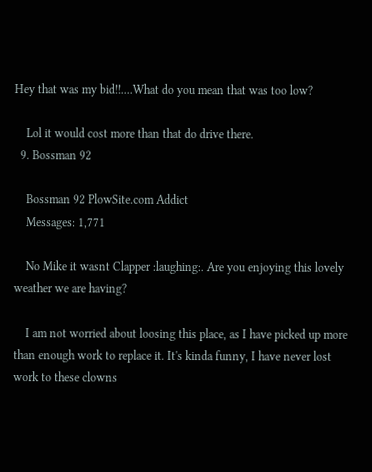Hey that was my bid!!....What do you mean that was too low?

    Lol it would cost more than that do drive there.
  9. Bossman 92

    Bossman 92 PlowSite.com Addict
    Messages: 1,771

    No Mike it wasnt Clapper :laughing:. Are you enjoying this lovely weather we are having?

    I am not worried about loosing this place, as I have picked up more than enough work to replace it. It's kinda funny, I have never lost work to these clowns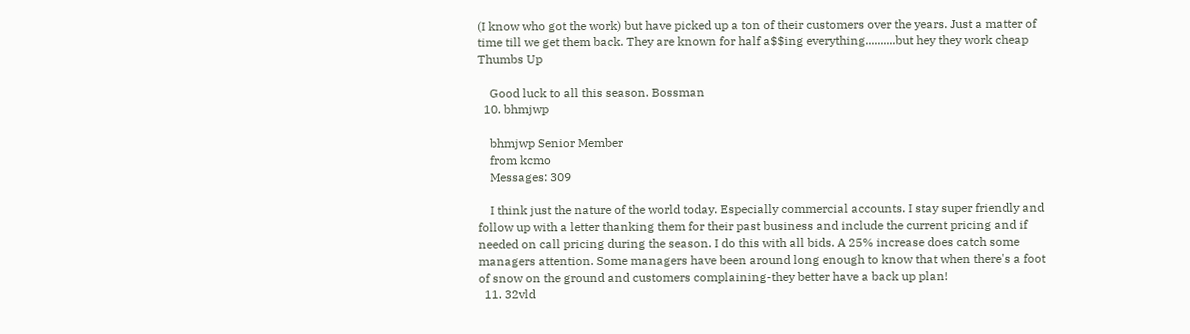(I know who got the work) but have picked up a ton of their customers over the years. Just a matter of time till we get them back. They are known for half a$$ing everything..........but hey they work cheap Thumbs Up

    Good luck to all this season. Bossman
  10. bhmjwp

    bhmjwp Senior Member
    from kcmo
    Messages: 309

    I think just the nature of the world today. Especially commercial accounts. I stay super friendly and follow up with a letter thanking them for their past business and include the current pricing and if needed on call pricing during the season. I do this with all bids. A 25% increase does catch some managers attention. Some managers have been around long enough to know that when there's a foot of snow on the ground and customers complaining-they better have a back up plan!
  11. 32vld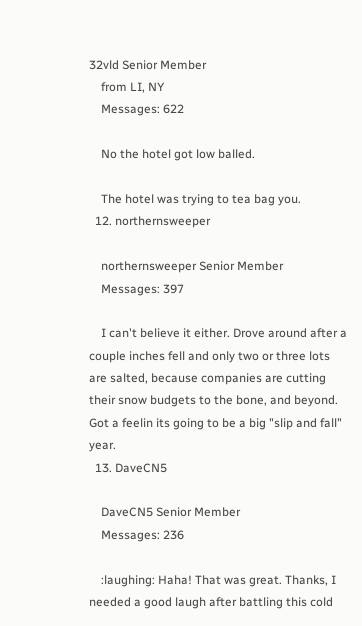32vld Senior Member
    from LI, NY
    Messages: 622

    No the hotel got low balled.

    The hotel was trying to tea bag you.
  12. northernsweeper

    northernsweeper Senior Member
    Messages: 397

    I can't believe it either. Drove around after a couple inches fell and only two or three lots are salted, because companies are cutting their snow budgets to the bone, and beyond. Got a feelin its going to be a big "slip and fall" year.
  13. DaveCN5

    DaveCN5 Senior Member
    Messages: 236

    :laughing: Haha! That was great. Thanks, I needed a good laugh after battling this cold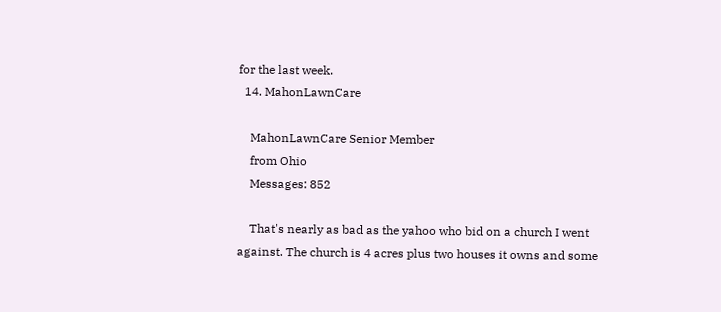for the last week.
  14. MahonLawnCare

    MahonLawnCare Senior Member
    from Ohio
    Messages: 852

    That's nearly as bad as the yahoo who bid on a church I went against. The church is 4 acres plus two houses it owns and some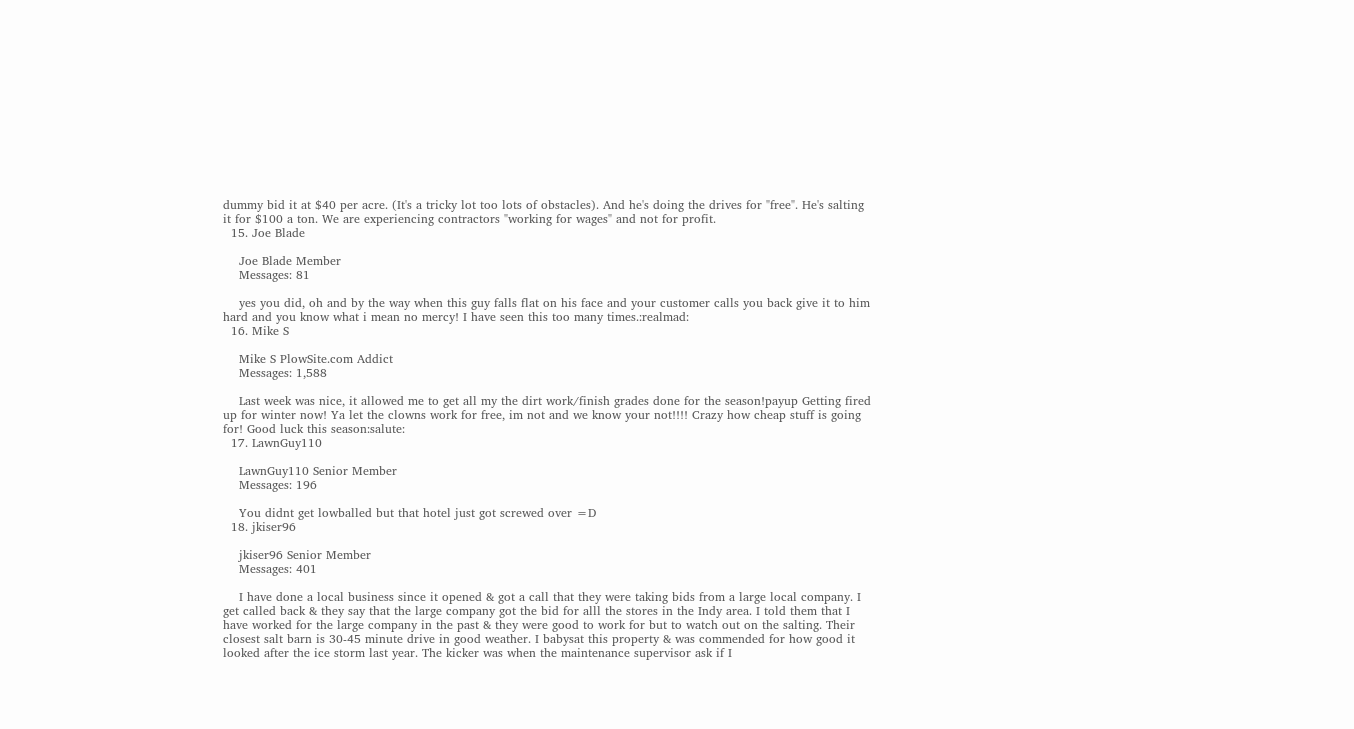dummy bid it at $40 per acre. (It's a tricky lot too lots of obstacles). And he's doing the drives for "free". He's salting it for $100 a ton. We are experiencing contractors "working for wages" and not for profit.
  15. Joe Blade

    Joe Blade Member
    Messages: 81

    yes you did, oh and by the way when this guy falls flat on his face and your customer calls you back give it to him hard and you know what i mean no mercy! I have seen this too many times.:realmad:
  16. Mike S

    Mike S PlowSite.com Addict
    Messages: 1,588

    Last week was nice, it allowed me to get all my the dirt work/finish grades done for the season!payup Getting fired up for winter now! Ya let the clowns work for free, im not and we know your not!!!! Crazy how cheap stuff is going for! Good luck this season:salute:
  17. LawnGuy110

    LawnGuy110 Senior Member
    Messages: 196

    You didnt get lowballed but that hotel just got screwed over =D
  18. jkiser96

    jkiser96 Senior Member
    Messages: 401

    I have done a local business since it opened & got a call that they were taking bids from a large local company. I get called back & they say that the large company got the bid for alll the stores in the Indy area. I told them that I have worked for the large company in the past & they were good to work for but to watch out on the salting. Their closest salt barn is 30-45 minute drive in good weather. I babysat this property & was commended for how good it looked after the ice storm last year. The kicker was when the maintenance supervisor ask if I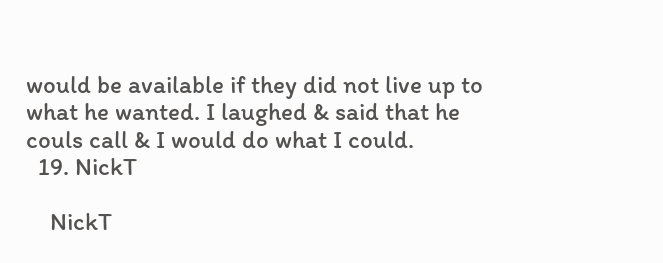would be available if they did not live up to what he wanted. I laughed & said that he couls call & I would do what I could.
  19. NickT

    NickT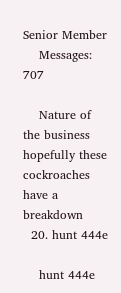Senior Member
    Messages: 707

    Nature of the business hopefully these cockroaches have a breakdown
  20. hunt 444e

    hunt 444e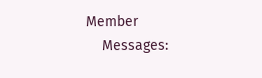Member
    Messages: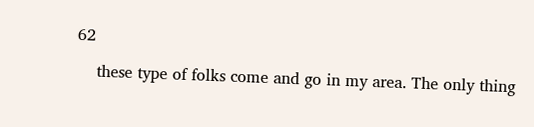62

    these type of folks come and go in my area. The only thing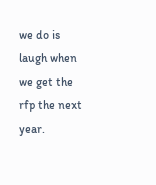we do is laugh when we get the rfp the next year.